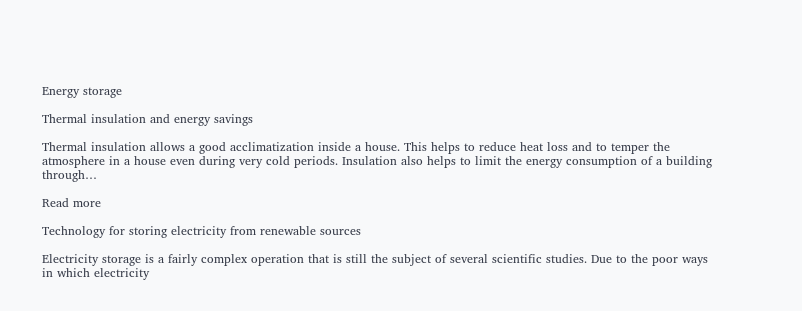Energy storage

Thermal insulation and energy savings

Thermal insulation allows a good acclimatization inside a house. This helps to reduce heat loss and to temper the atmosphere in a house even during very cold periods. Insulation also helps to limit the energy consumption of a building through…

Read more

Technology for storing electricity from renewable sources

Electricity storage is a fairly complex operation that is still the subject of several scientific studies. Due to the poor ways in which electricity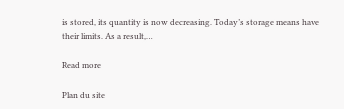is stored, its quantity is now decreasing. Today’s storage means have their limits. As a result,…

Read more

Plan du site